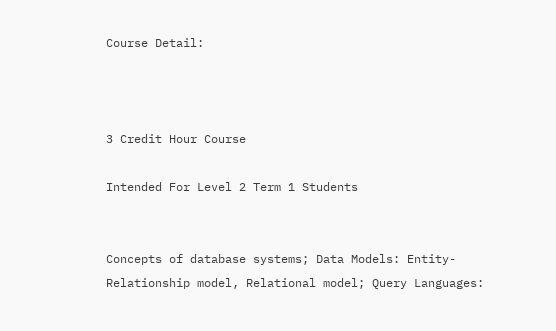Course Detail:



3 Credit Hour Course

Intended For Level 2 Term 1 Students


Concepts of database systems; Data Models: Entity-Relationship model, Relational model; Query Languages: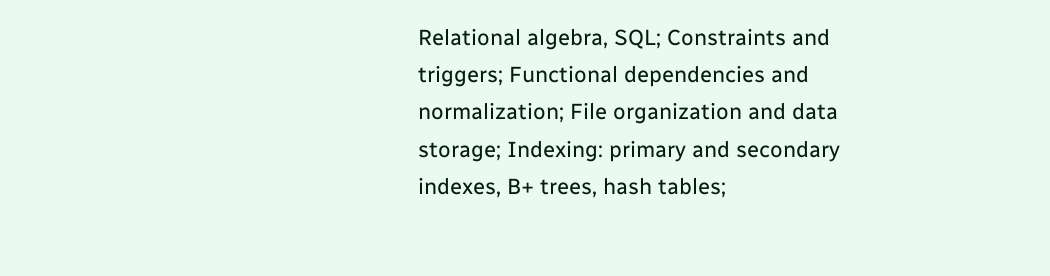Relational algebra, SQL; Constraints and triggers; Functional dependencies and normalization; File organization and data storage; Indexing: primary and secondary indexes, B+ trees, hash tables;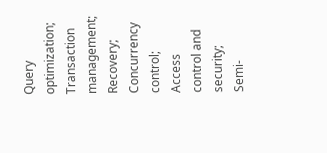Query optimization; Transaction management; Recovery; Concurrency control; Access control and security; Semi-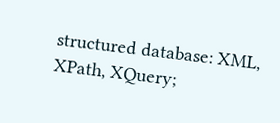structured database: XML, XPath, XQuery;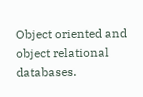Object oriented and object relational databases.